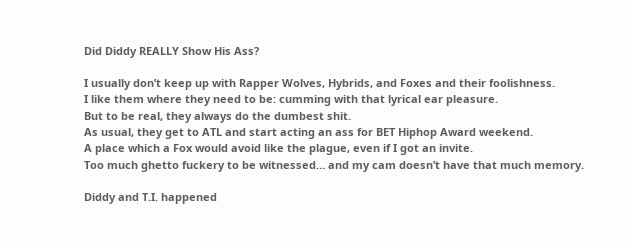Did Diddy REALLY Show His Ass?

I usually don’t keep up with Rapper Wolves, Hybrids, and Foxes and their foolishness.
I like them where they need to be: cumming with that lyrical ear pleasure.
But to be real, they always do the dumbest shit.
As usual, they get to ATL and start acting an ass for BET Hiphop Award weekend.
A place which a Fox would avoid like the plague, even if I got an invite.
Too much ghetto fuckery to be witnessed… and my cam doesn’t have that much memory.

Diddy and T.I. happened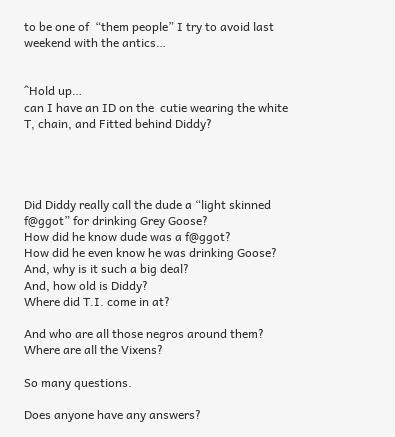to be one of  “them people” I try to avoid last weekend with the antics…


^Hold up…
can I have an ID on the  cutie wearing the white T, chain, and Fitted behind Diddy?




Did Diddy really call the dude a “light skinned f@ggot” for drinking Grey Goose?
How did he know dude was a f@ggot?
How did he even know he was drinking Goose?
And, why is it such a big deal?
And, how old is Diddy?
Where did T.I. come in at?

And who are all those negros around them?
Where are all the Vixens?

So many questions.

Does anyone have any answers?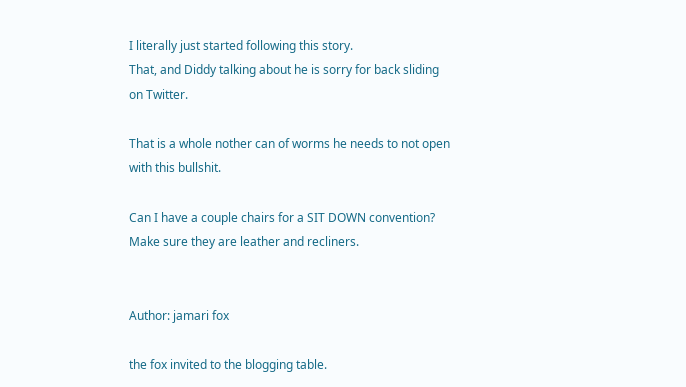I literally just started following this story.
That, and Diddy talking about he is sorry for back sliding on Twitter.

That is a whole nother can of worms he needs to not open with this bullshit.

Can I have a couple chairs for a SIT DOWN convention?
Make sure they are leather and recliners.


Author: jamari fox

the fox invited to the blogging table.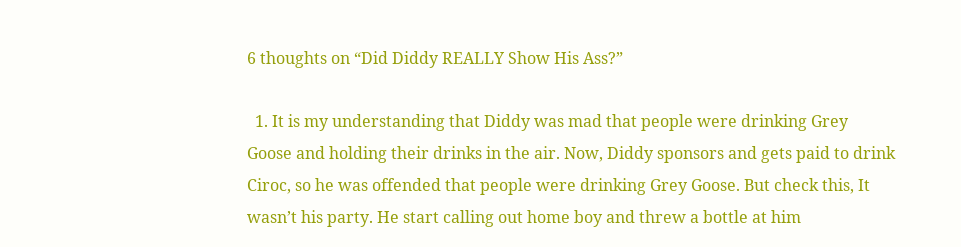6 thoughts on “Did Diddy REALLY Show His Ass?”

  1. It is my understanding that Diddy was mad that people were drinking Grey Goose and holding their drinks in the air. Now, Diddy sponsors and gets paid to drink Ciroc, so he was offended that people were drinking Grey Goose. But check this, It wasn’t his party. He start calling out home boy and threw a bottle at him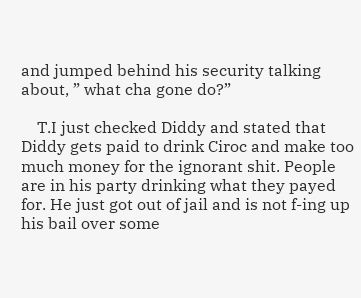and jumped behind his security talking about, ” what cha gone do?”

    T.I just checked Diddy and stated that Diddy gets paid to drink Ciroc and make too much money for the ignorant shit. People are in his party drinking what they payed for. He just got out of jail and is not f-ing up his bail over some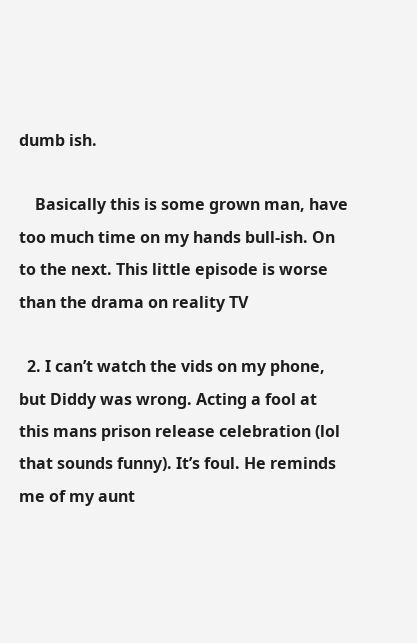dumb ish.

    Basically this is some grown man, have too much time on my hands bull-ish. On to the next. This little episode is worse than the drama on reality TV

  2. I can’t watch the vids on my phone, but Diddy was wrong. Acting a fool at this mans prison release celebration (lol that sounds funny). It’s foul. He reminds me of my aunt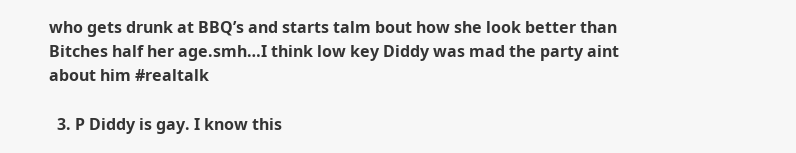who gets drunk at BBQ’s and starts talm bout how she look better than Bitches half her age.smh…I think low key Diddy was mad the party aint about him #realtalk

  3. P Diddy is gay. I know this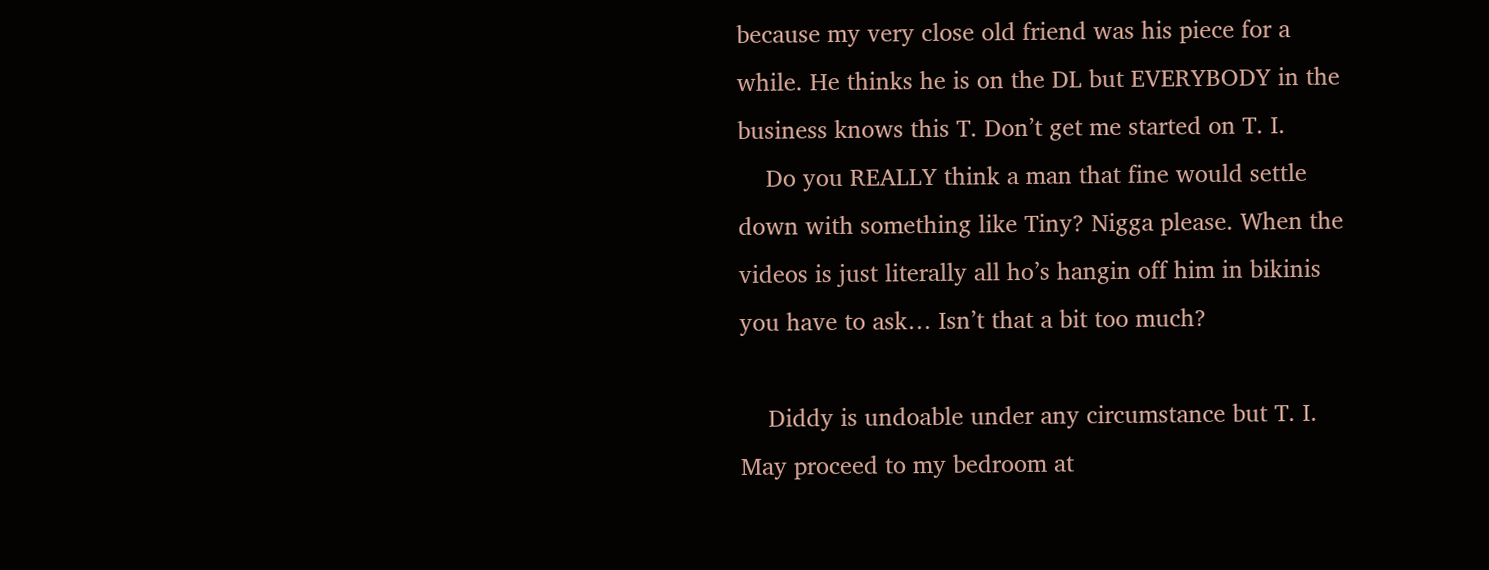because my very close old friend was his piece for a while. He thinks he is on the DL but EVERYBODY in the business knows this T. Don’t get me started on T. I.
    Do you REALLY think a man that fine would settle down with something like Tiny? Nigga please. When the videos is just literally all ho’s hangin off him in bikinis you have to ask… Isn’t that a bit too much?

    Diddy is undoable under any circumstance but T. I. May proceed to my bedroom at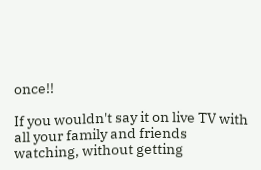once!!

If you wouldn't say it on live TV with all your family and friends watching, without getting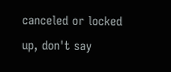canceled or locked up, don't say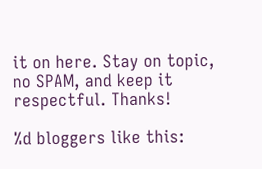it on here. Stay on topic, no SPAM, and keep it respectful. Thanks!

%d bloggers like this: